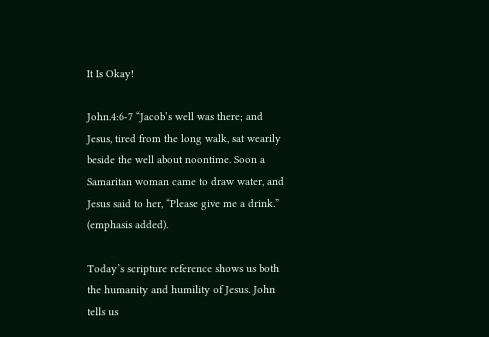It Is Okay!

John.4:6-7 “Jacob’s well was there; and Jesus, tired from the long walk, sat wearily beside the well about noontime. Soon a Samaritan woman came to draw water, and Jesus said to her, “Please give me a drink.” (emphasis added).

Today’s scripture reference shows us both the humanity and humility of Jesus. John tells us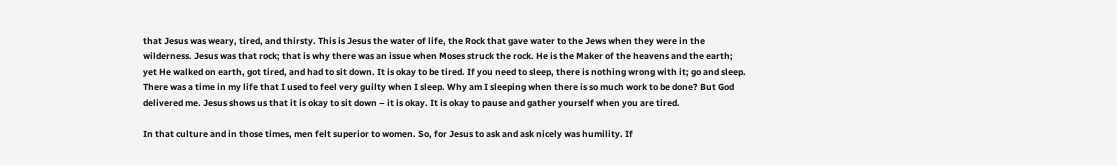that Jesus was weary, tired, and thirsty. This is Jesus the water of life, the Rock that gave water to the Jews when they were in the wilderness. Jesus was that rock; that is why there was an issue when Moses struck the rock. He is the Maker of the heavens and the earth; yet He walked on earth, got tired, and had to sit down. It is okay to be tired. If you need to sleep, there is nothing wrong with it; go and sleep. There was a time in my life that I used to feel very guilty when I sleep. Why am I sleeping when there is so much work to be done? But God delivered me. Jesus shows us that it is okay to sit down – it is okay. It is okay to pause and gather yourself when you are tired.

In that culture and in those times, men felt superior to women. So, for Jesus to ask and ask nicely was humility. If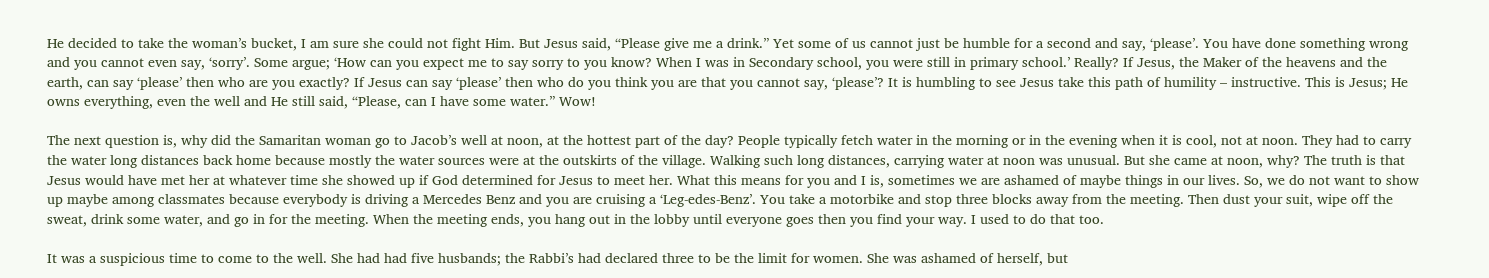He decided to take the woman’s bucket, I am sure she could not fight Him. But Jesus said, “Please give me a drink.” Yet some of us cannot just be humble for a second and say, ‘please’. You have done something wrong and you cannot even say, ‘sorry’. Some argue; ‘How can you expect me to say sorry to you know? When I was in Secondary school, you were still in primary school.’ Really? If Jesus, the Maker of the heavens and the earth, can say ‘please’ then who are you exactly? If Jesus can say ‘please’ then who do you think you are that you cannot say, ‘please’? It is humbling to see Jesus take this path of humility – instructive. This is Jesus; He owns everything, even the well and He still said, “Please, can I have some water.” Wow!

The next question is, why did the Samaritan woman go to Jacob’s well at noon, at the hottest part of the day? People typically fetch water in the morning or in the evening when it is cool, not at noon. They had to carry the water long distances back home because mostly the water sources were at the outskirts of the village. Walking such long distances, carrying water at noon was unusual. But she came at noon, why? The truth is that Jesus would have met her at whatever time she showed up if God determined for Jesus to meet her. What this means for you and I is, sometimes we are ashamed of maybe things in our lives. So, we do not want to show up maybe among classmates because everybody is driving a Mercedes Benz and you are cruising a ‘Leg-edes-Benz’. You take a motorbike and stop three blocks away from the meeting. Then dust your suit, wipe off the sweat, drink some water, and go in for the meeting. When the meeting ends, you hang out in the lobby until everyone goes then you find your way. I used to do that too.

It was a suspicious time to come to the well. She had had five husbands; the Rabbi’s had declared three to be the limit for women. She was ashamed of herself, but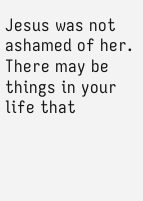Jesus was not ashamed of her. There may be things in your life that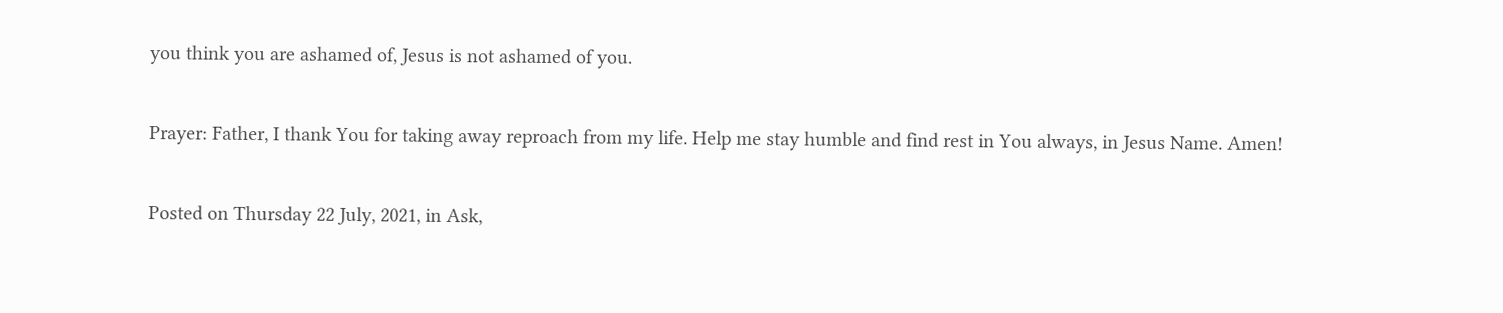you think you are ashamed of, Jesus is not ashamed of you.

Prayer: Father, I thank You for taking away reproach from my life. Help me stay humble and find rest in You always, in Jesus Name. Amen!

Posted on Thursday 22 July, 2021, in Ask,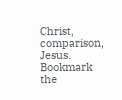Christ, comparison, Jesus. Bookmark the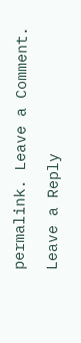permalink. Leave a Comment.

Leave a Reply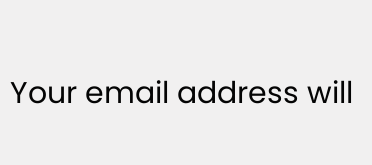Your email address will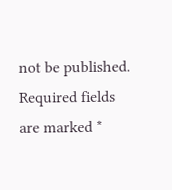not be published. Required fields are marked *